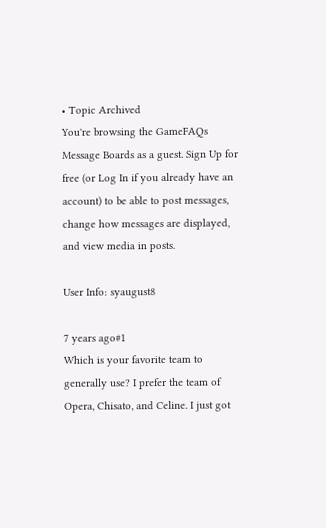• Topic Archived
You're browsing the GameFAQs Message Boards as a guest. Sign Up for free (or Log In if you already have an account) to be able to post messages, change how messages are displayed, and view media in posts.

User Info: syaugust8

7 years ago#1
Which is your favorite team to generally use? I prefer the team of Opera, Chisato, and Celine. I just got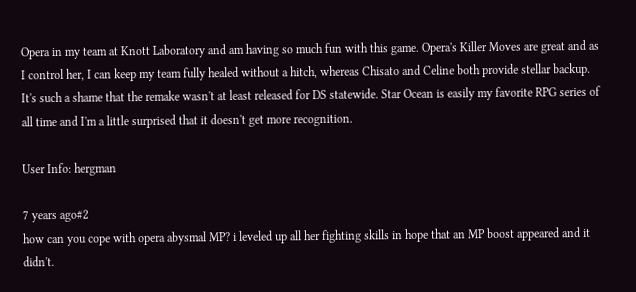Opera in my team at Knott Laboratory and am having so much fun with this game. Opera's Killer Moves are great and as I control her, I can keep my team fully healed without a hitch, whereas Chisato and Celine both provide stellar backup. It's such a shame that the remake wasn't at least released for DS statewide. Star Ocean is easily my favorite RPG series of all time and I'm a little surprised that it doesn't get more recognition.

User Info: hergman

7 years ago#2
how can you cope with opera abysmal MP? i leveled up all her fighting skills in hope that an MP boost appeared and it didn't.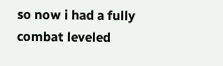so now i had a fully combat leveled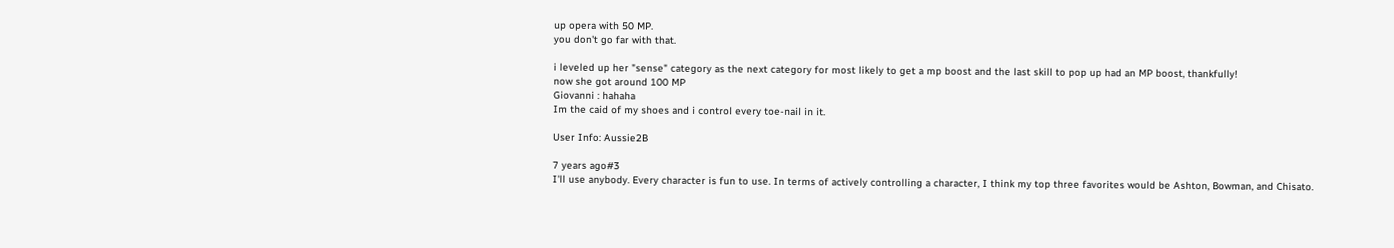up opera with 50 MP.
you don't go far with that.

i leveled up her "sense" category as the next category for most likely to get a mp boost and the last skill to pop up had an MP boost, thankfully!
now she got around 100 MP
Giovanni : hahaha
Im the caid of my shoes and i control every toe-nail in it.

User Info: Aussie2B

7 years ago#3
I'll use anybody. Every character is fun to use. In terms of actively controlling a character, I think my top three favorites would be Ashton, Bowman, and Chisato.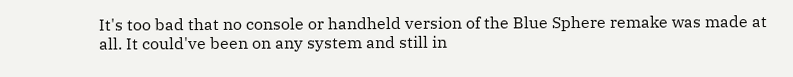It's too bad that no console or handheld version of the Blue Sphere remake was made at all. It could've been on any system and still in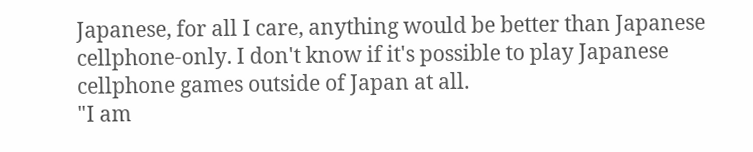Japanese, for all I care, anything would be better than Japanese cellphone-only. I don't know if it's possible to play Japanese cellphone games outside of Japan at all.
"I am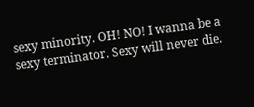sexy minority. OH! NO! I wanna be a sexy terminator. Sexy will never die.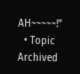AH~~~~~!"
  • Topic Archived